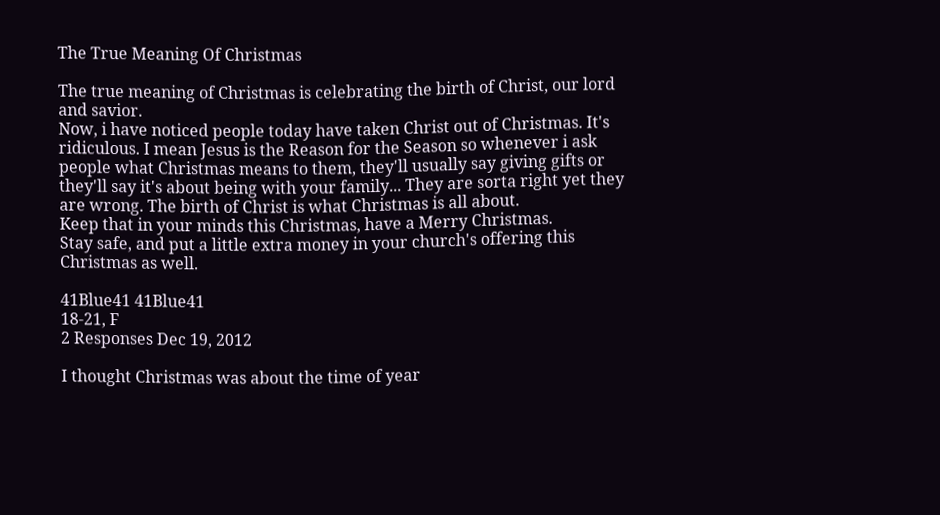The True Meaning Of Christmas

The true meaning of Christmas is celebrating the birth of Christ, our lord and savior.
Now, i have noticed people today have taken Christ out of Christmas. It's ridiculous. I mean Jesus is the Reason for the Season so whenever i ask people what Christmas means to them, they'll usually say giving gifts or they'll say it's about being with your family... They are sorta right yet they are wrong. The birth of Christ is what Christmas is all about.
Keep that in your minds this Christmas, have a Merry Christmas.
Stay safe, and put a little extra money in your church's offering this Christmas as well.

41Blue41 41Blue41
18-21, F
2 Responses Dec 19, 2012

I thought Christmas was about the time of year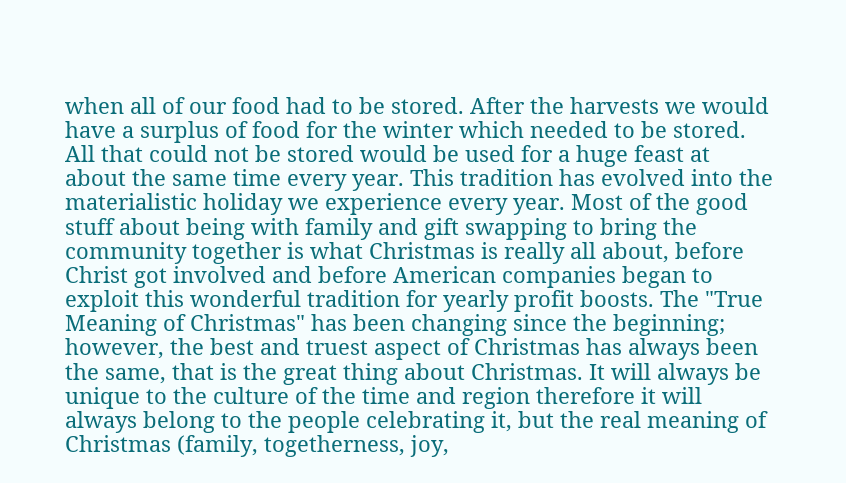when all of our food had to be stored. After the harvests we would have a surplus of food for the winter which needed to be stored. All that could not be stored would be used for a huge feast at about the same time every year. This tradition has evolved into the materialistic holiday we experience every year. Most of the good stuff about being with family and gift swapping to bring the community together is what Christmas is really all about, before Christ got involved and before American companies began to exploit this wonderful tradition for yearly profit boosts. The "True Meaning of Christmas" has been changing since the beginning; however, the best and truest aspect of Christmas has always been the same, that is the great thing about Christmas. It will always be unique to the culture of the time and region therefore it will always belong to the people celebrating it, but the real meaning of Christmas (family, togetherness, joy,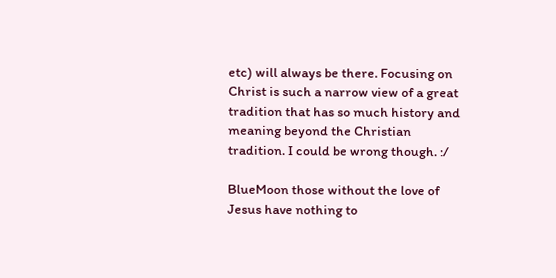etc) will always be there. Focusing on Christ is such a narrow view of a great tradition that has so much history and meaning beyond the Christian tradition. I could be wrong though. :/

BlueMoon those without the love of Jesus have nothing to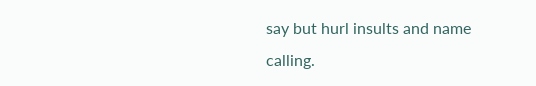say but hurl insults and name calling.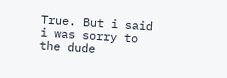True. But i said i was sorry to the dude